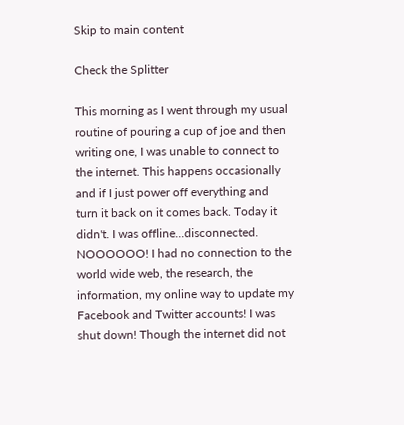Skip to main content

Check the Splitter

This morning as I went through my usual routine of pouring a cup of joe and then writing one, I was unable to connect to the internet. This happens occasionally and if I just power off everything and turn it back on it comes back. Today it didn't. I was offline...disconnected. NOOOOOO! I had no connection to the world wide web, the research, the information, my online way to update my Facebook and Twitter accounts! I was shut down! Though the internet did not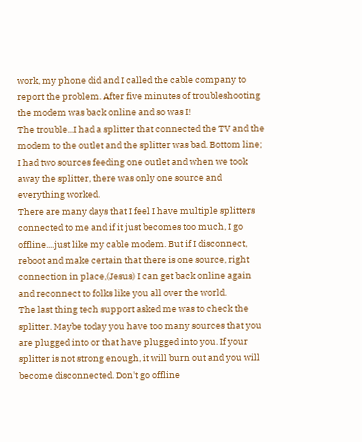work, my phone did and I called the cable company to report the problem. After five minutes of troubleshooting the modem was back online and so was I!
The trouble...I had a splitter that connected the TV and the modem to the outlet and the splitter was bad. Bottom line; I had two sources feeding one outlet and when we took away the splitter, there was only one source and everything worked.
There are many days that I feel I have multiple splitters connected to me and if it just becomes too much, I go offline....just like my cable modem. But if I disconnect, reboot and make certain that there is one source, right connection in place,(Jesus) I can get back online again and reconnect to folks like you all over the world.
The last thing tech support asked me was to check the splitter. Maybe today you have too many sources that you are plugged into or that have plugged into you. If your splitter is not strong enough, it will burn out and you will become disconnected. Don't go offline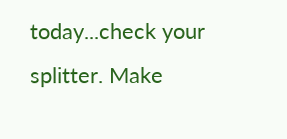today...check your splitter. Make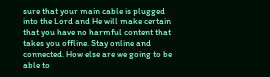sure that your main cable is plugged into the Lord and He will make certain that you have no harmful content that takes you offline. Stay online and connected. How else are we going to be able to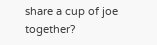share a cup of joe together?